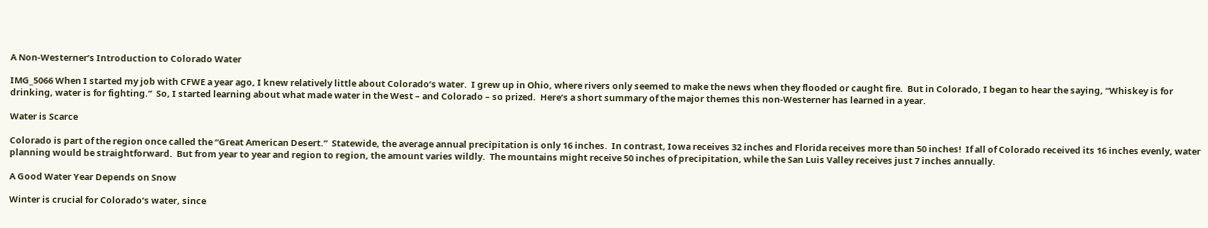A Non-Westerner’s Introduction to Colorado Water

IMG_5066 When I started my job with CFWE a year ago, I knew relatively little about Colorado’s water.  I grew up in Ohio, where rivers only seemed to make the news when they flooded or caught fire.  But in Colorado, I began to hear the saying, “Whiskey is for drinking, water is for fighting.”  So, I started learning about what made water in the West – and Colorado – so prized.  Here’s a short summary of the major themes this non-Westerner has learned in a year.

Water is Scarce

Colorado is part of the region once called the “Great American Desert.”  Statewide, the average annual precipitation is only 16 inches.  In contrast, Iowa receives 32 inches and Florida receives more than 50 inches!  If all of Colorado received its 16 inches evenly, water planning would be straightforward.  But from year to year and region to region, the amount varies wildly.  The mountains might receive 50 inches of precipitation, while the San Luis Valley receives just 7 inches annually.

A Good Water Year Depends on Snow

Winter is crucial for Colorado’s water, since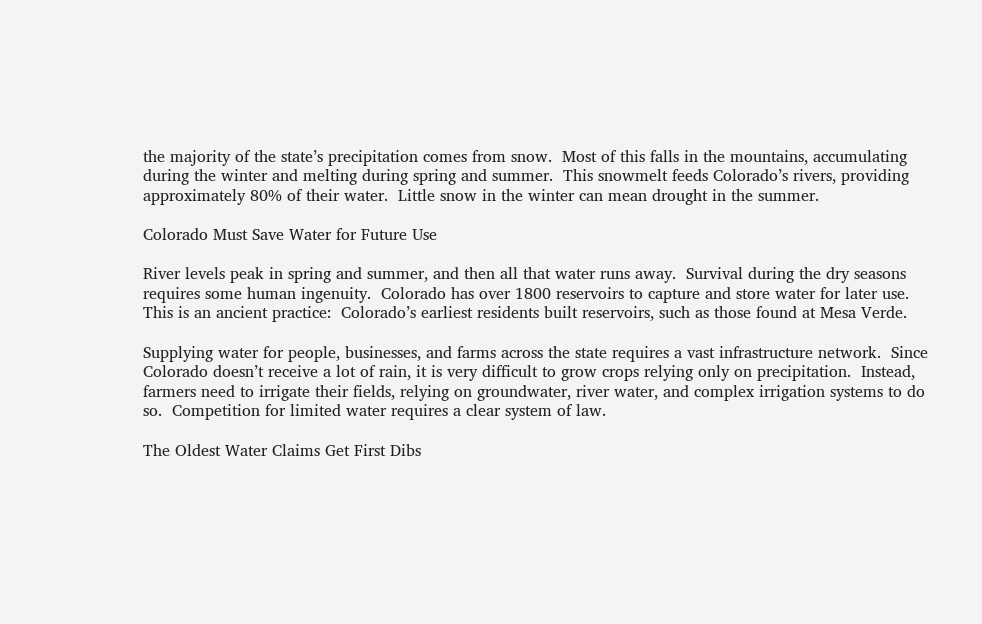the majority of the state’s precipitation comes from snow.  Most of this falls in the mountains, accumulating during the winter and melting during spring and summer.  This snowmelt feeds Colorado’s rivers, providing approximately 80% of their water.  Little snow in the winter can mean drought in the summer.

Colorado Must Save Water for Future Use

River levels peak in spring and summer, and then all that water runs away.  Survival during the dry seasons requires some human ingenuity.  Colorado has over 1800 reservoirs to capture and store water for later use.  This is an ancient practice:  Colorado’s earliest residents built reservoirs, such as those found at Mesa Verde.

Supplying water for people, businesses, and farms across the state requires a vast infrastructure network.  Since Colorado doesn’t receive a lot of rain, it is very difficult to grow crops relying only on precipitation.  Instead, farmers need to irrigate their fields, relying on groundwater, river water, and complex irrigation systems to do so.  Competition for limited water requires a clear system of law.

The Oldest Water Claims Get First Dibs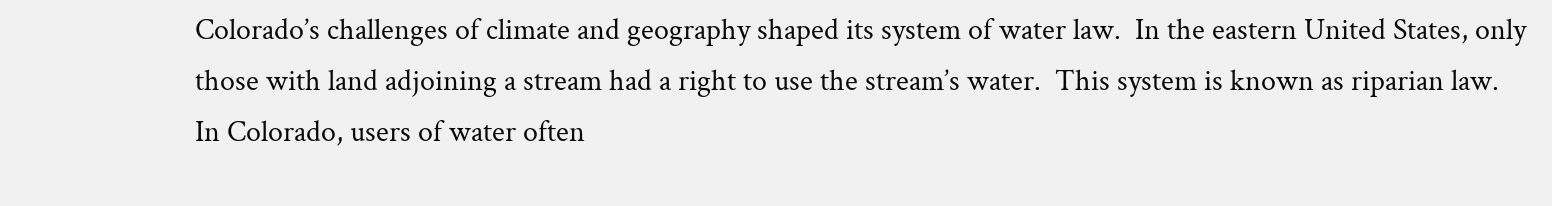Colorado’s challenges of climate and geography shaped its system of water law.  In the eastern United States, only those with land adjoining a stream had a right to use the stream’s water.  This system is known as riparian law.  In Colorado, users of water often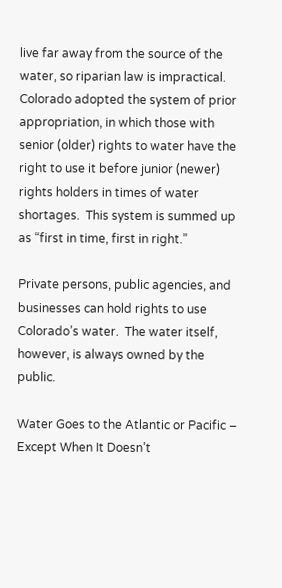live far away from the source of the water, so riparian law is impractical.  Colorado adopted the system of prior appropriation, in which those with senior (older) rights to water have the right to use it before junior (newer) rights holders in times of water shortages.  This system is summed up as “first in time, first in right.”

Private persons, public agencies, and businesses can hold rights to use Colorado’s water.  The water itself, however, is always owned by the public.

Water Goes to the Atlantic or Pacific – Except When It Doesn’t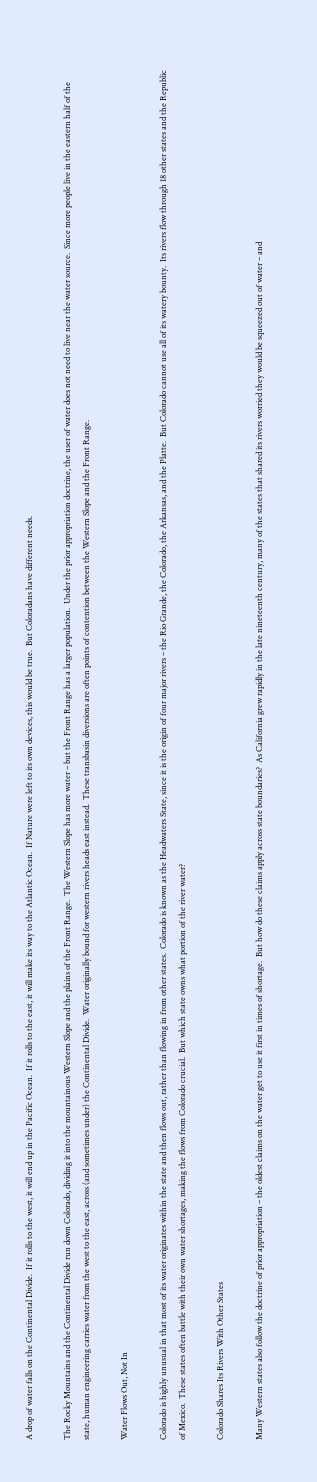A drop of water falls on the Continental Divide.  If it rolls to the west, it will end up in the Pacific Ocean.  If it rolls to the east, it will make its way to the Atlantic Ocean.  If Nature were left to its own devices, this would be true.  But Coloradans have different needs.

The Rocky Mountains and the Continental Divide run down Colorado, dividing it into the mountainous Western Slope and the plains of the Front Range.  The Western Slope has more water – but the Front Range has a larger population.  Under the prior appropriation doctrine, the user of water does not need to live near the water source.  Since more people live in the eastern half of the state, human engineering carries water from the west to the east, across (and sometimes under) the Continental Divide.  Water originally bound for western rivers heads east instead.  These transbasin diversions are often points of contention between the Western Slope and the Front Range.

Water Flows Out, Not In

Colorado is highly unusual in that most of its water originates within the state and then flows out, rather than flowing in from other states.  Colorado is known as the Headwaters State, since it is the origin of four major rivers – the Rio Grande, the Colorado, the Arkansas, and the Platte.  But Colorado cannot use all of its watery bounty.  Its rivers flow through 18 other states and the Republic of Mexico.  These states often battle with their own water shortages, making the flows from Colorado crucial.  But which state owns what portion of the river water?

Colorado Shares Its Rivers With Other States

Many Western states also follow the doctrine of prior appropriation – the oldest claims on the water get to use it first in times of shortage.  But how do these claims apply across state boundaries?  As California grew rapidly in the late nineteenth century, many of the states that shared its rivers worried they would be squeezed out of water – and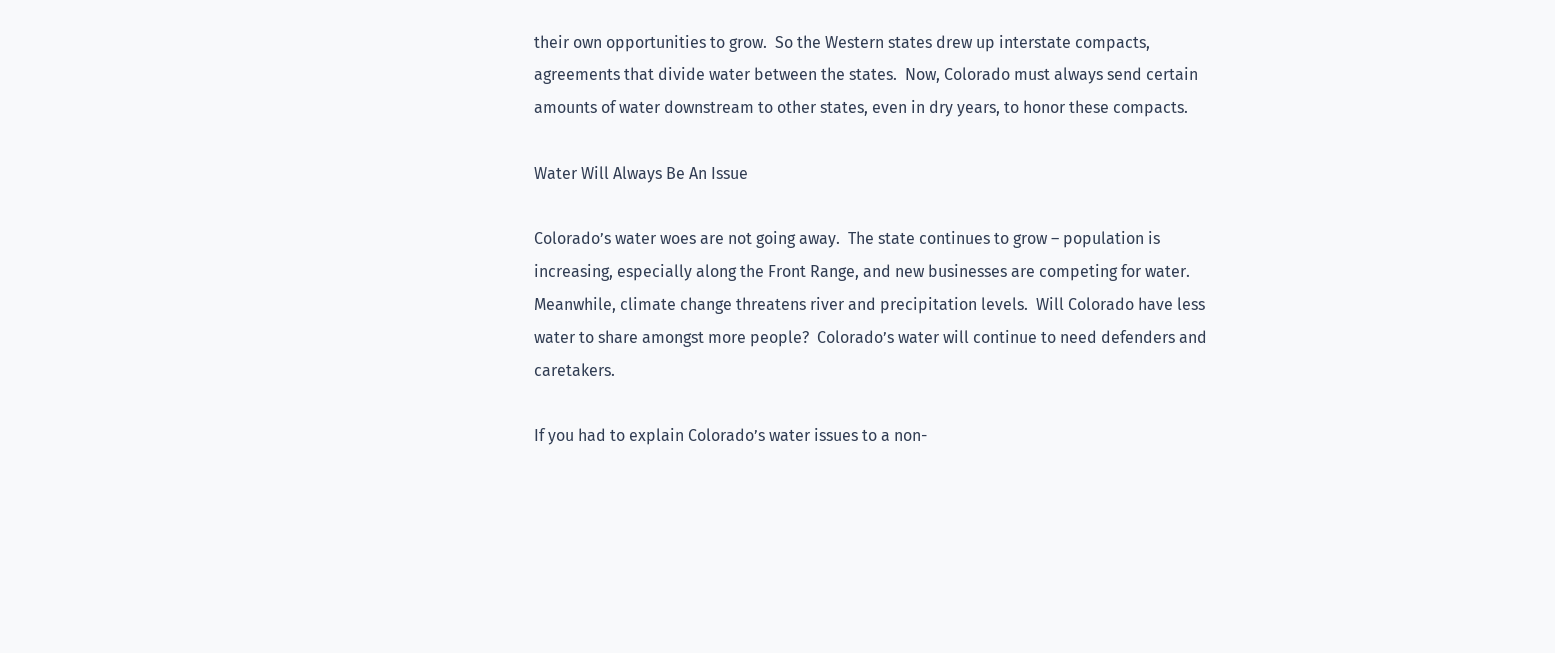their own opportunities to grow.  So the Western states drew up interstate compacts, agreements that divide water between the states.  Now, Colorado must always send certain amounts of water downstream to other states, even in dry years, to honor these compacts.

Water Will Always Be An Issue

Colorado’s water woes are not going away.  The state continues to grow – population is increasing, especially along the Front Range, and new businesses are competing for water.  Meanwhile, climate change threatens river and precipitation levels.  Will Colorado have less water to share amongst more people?  Colorado’s water will continue to need defenders and caretakers.

If you had to explain Colorado’s water issues to a non-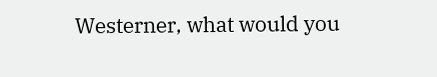Westerner, what would you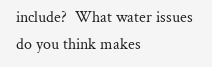include?  What water issues do you think makes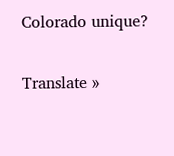Colorado unique?

Translate »